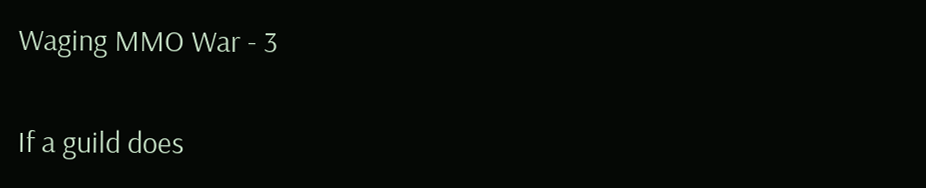Waging MMO War - 3

If a guild does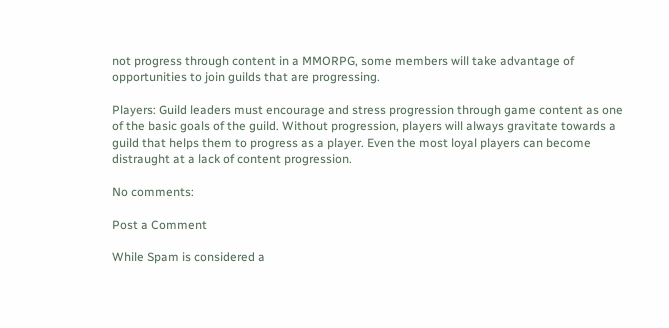not progress through content in a MMORPG, some members will take advantage of opportunities to join guilds that are progressing.

Players: Guild leaders must encourage and stress progression through game content as one of the basic goals of the guild. Without progression, players will always gravitate towards a guild that helps them to progress as a player. Even the most loyal players can become distraught at a lack of content progression.

No comments:

Post a Comment

While Spam is considered a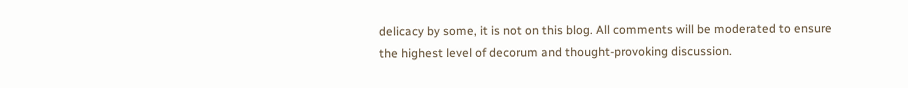delicacy by some, it is not on this blog. All comments will be moderated to ensure the highest level of decorum and thought-provoking discussion.